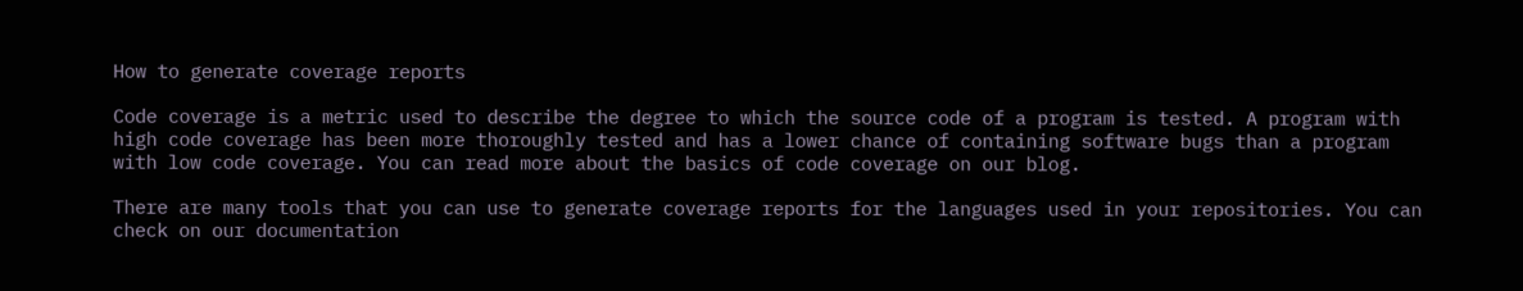How to generate coverage reports

Code coverage is a metric used to describe the degree to which the source code of a program is tested. A program with high code coverage has been more thoroughly tested and has a lower chance of containing software bugs than a program with low code coverage. You can read more about the basics of code coverage on our blog.

There are many tools that you can use to generate coverage reports for the languages used in your repositories. You can check on our documentation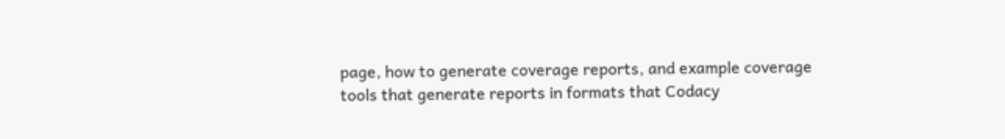page, how to generate coverage reports, and example coverage tools that generate reports in formats that Codacy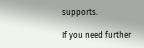supports.

If you need further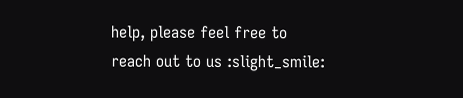help, please feel free to reach out to us :slight_smile: